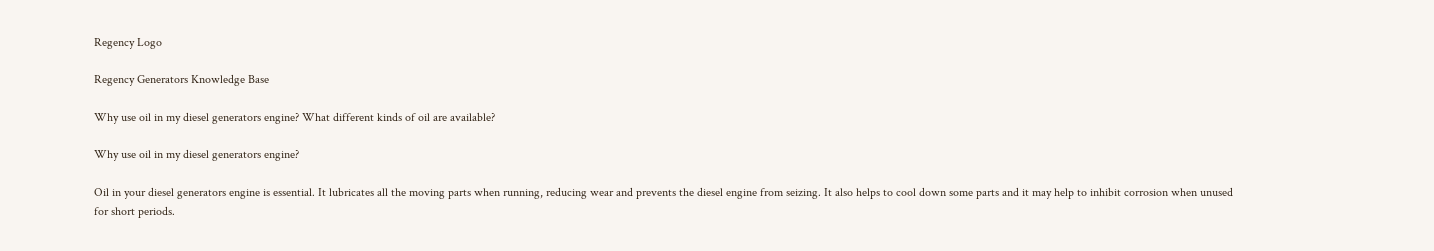Regency Logo

Regency Generators Knowledge Base

Why use oil in my diesel generators engine? What different kinds of oil are available?

Why use oil in my diesel generators engine?

Oil in your diesel generators engine is essential. It lubricates all the moving parts when running, reducing wear and prevents the diesel engine from seizing. It also helps to cool down some parts and it may help to inhibit corrosion when unused for short periods.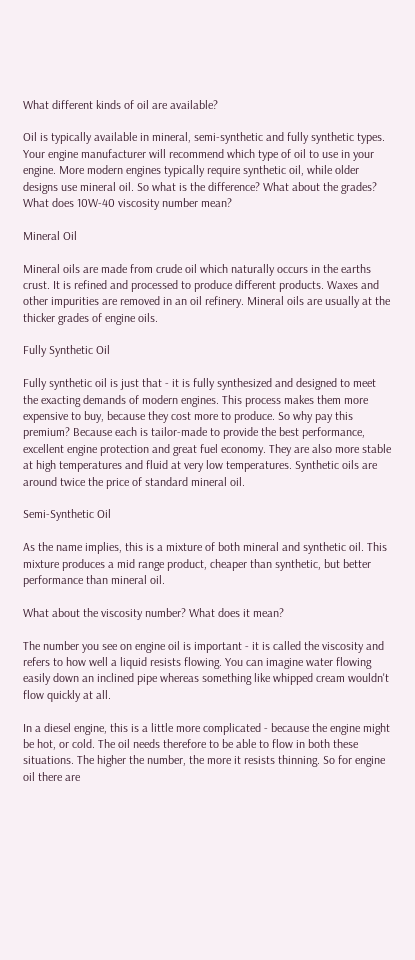What different kinds of oil are available?

Oil is typically available in mineral, semi-synthetic and fully synthetic types. Your engine manufacturer will recommend which type of oil to use in your engine. More modern engines typically require synthetic oil, while older designs use mineral oil. So what is the difference? What about the grades? What does 10W-40 viscosity number mean?

Mineral Oil

Mineral oils are made from crude oil which naturally occurs in the earths crust. It is refined and processed to produce different products. Waxes and other impurities are removed in an oil refinery. Mineral oils are usually at the thicker grades of engine oils.

Fully Synthetic Oil

Fully synthetic oil is just that - it is fully synthesized and designed to meet the exacting demands of modern engines. This process makes them more expensive to buy, because they cost more to produce. So why pay this premium? Because each is tailor-made to provide the best performance, excellent engine protection and great fuel economy. They are also more stable at high temperatures and fluid at very low temperatures. Synthetic oils are around twice the price of standard mineral oil.

Semi-Synthetic Oil

As the name implies, this is a mixture of both mineral and synthetic oil. This mixture produces a mid range product, cheaper than synthetic, but better performance than mineral oil.

What about the viscosity number? What does it mean?

The number you see on engine oil is important - it is called the viscosity and refers to how well a liquid resists flowing. You can imagine water flowing easily down an inclined pipe whereas something like whipped cream wouldn't  flow quickly at all.

In a diesel engine, this is a little more complicated - because the engine might be hot, or cold. The oil needs therefore to be able to flow in both these situations. The higher the number, the more it resists thinning. So for engine oil there are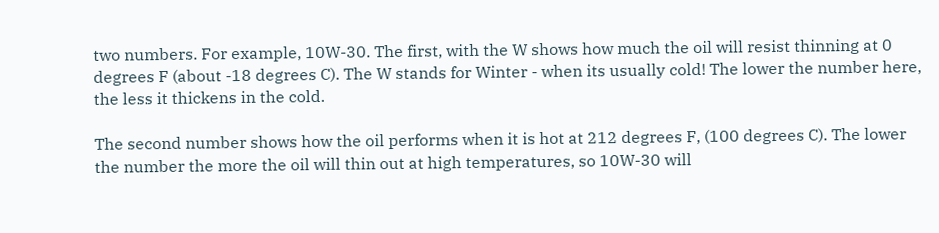two numbers. For example, 10W-30. The first, with the W shows how much the oil will resist thinning at 0 degrees F (about -18 degrees C). The W stands for Winter - when its usually cold! The lower the number here, the less it thickens in the cold.

The second number shows how the oil performs when it is hot at 212 degrees F, (100 degrees C). The lower the number the more the oil will thin out at high temperatures, so 10W-30 will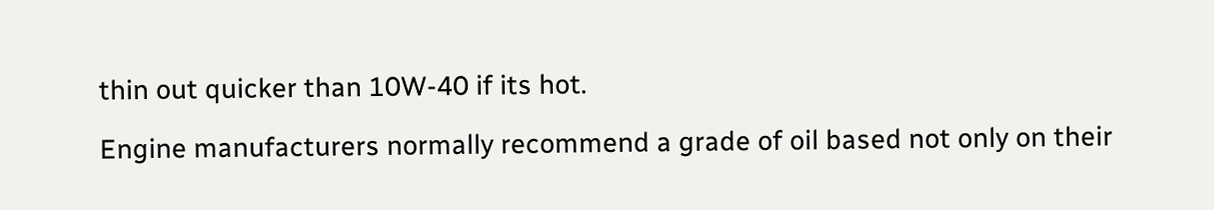thin out quicker than 10W-40 if its hot.

Engine manufacturers normally recommend a grade of oil based not only on their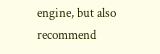engine, but also recommend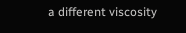a different viscosity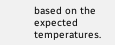based on the expected temperatures.